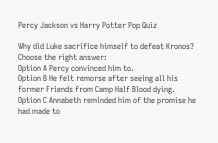Percy Jackson vs Harry Potter Pop Quiz

Why did Luke sacrifice himself to defeat Kronos?
Choose the right answer:
Option A Percy convinced him to.
Option B He felt remorse after seeing all his former Friends from Camp Half Blood dying.
Option C Annabeth reminded him of the promise he had made to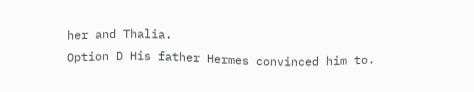her and Thalia.
Option D His father Hermes convinced him to.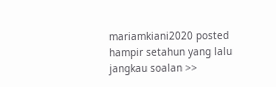mariamkiani2020 posted hampir setahun yang lalu
jangkau soalan >>